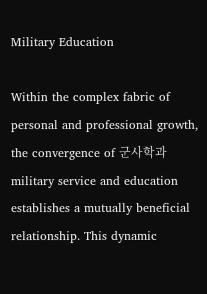Military Education

Within the complex fabric of personal and professional growth, the convergence of 군사학과 military service and education establishes a mutually beneficial relationship. This dynamic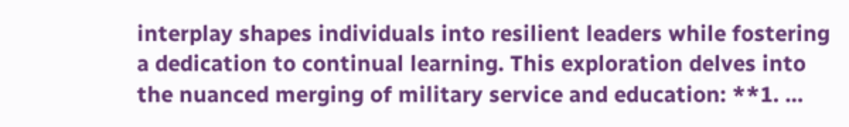interplay shapes individuals into resilient leaders while fostering a dedication to continual learning. This exploration delves into the nuanced merging of military service and education: **1. …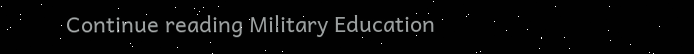Continue reading Military Education